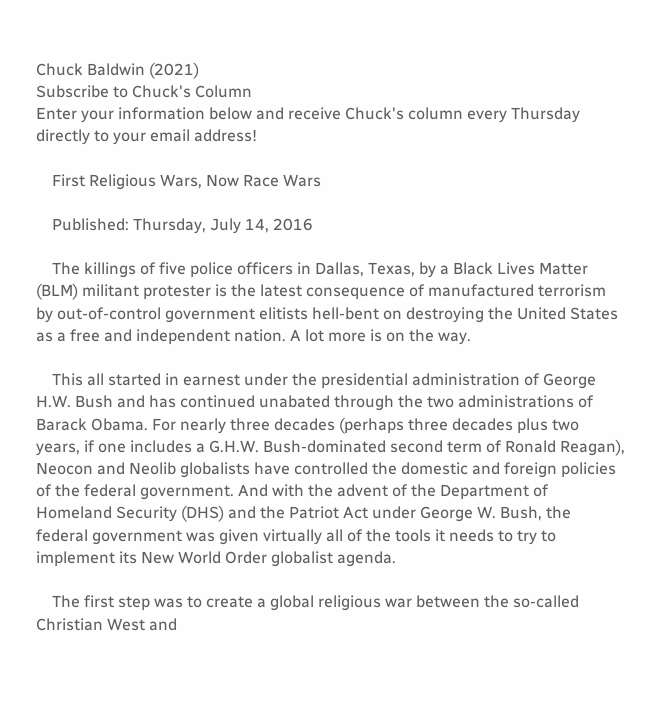Chuck Baldwin (2021)
Subscribe to Chuck's Column
Enter your information below and receive Chuck's column every Thursday directly to your email address!

    First Religious Wars, Now Race Wars

    Published: Thursday, July 14, 2016

    The killings of five police officers in Dallas, Texas, by a Black Lives Matter (BLM) militant protester is the latest consequence of manufactured terrorism by out-of-control government elitists hell-bent on destroying the United States as a free and independent nation. A lot more is on the way.

    This all started in earnest under the presidential administration of George H.W. Bush and has continued unabated through the two administrations of Barack Obama. For nearly three decades (perhaps three decades plus two years, if one includes a G.H.W. Bush-dominated second term of Ronald Reagan), Neocon and Neolib globalists have controlled the domestic and foreign policies of the federal government. And with the advent of the Department of Homeland Security (DHS) and the Patriot Act under George W. Bush, the federal government was given virtually all of the tools it needs to try to implement its New World Order globalist agenda.

    The first step was to create a global religious war between the so-called Christian West and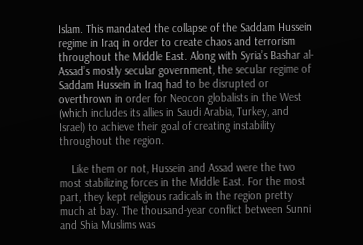Islam. This mandated the collapse of the Saddam Hussein regime in Iraq in order to create chaos and terrorism throughout the Middle East. Along with Syria’s Bashar al-Assad’s mostly secular government, the secular regime of Saddam Hussein in Iraq had to be disrupted or overthrown in order for Neocon globalists in the West (which includes its allies in Saudi Arabia, Turkey, and Israel) to achieve their goal of creating instability throughout the region.

    Like them or not, Hussein and Assad were the two most stabilizing forces in the Middle East. For the most part, they kept religious radicals in the region pretty much at bay. The thousand-year conflict between Sunni and Shia Muslims was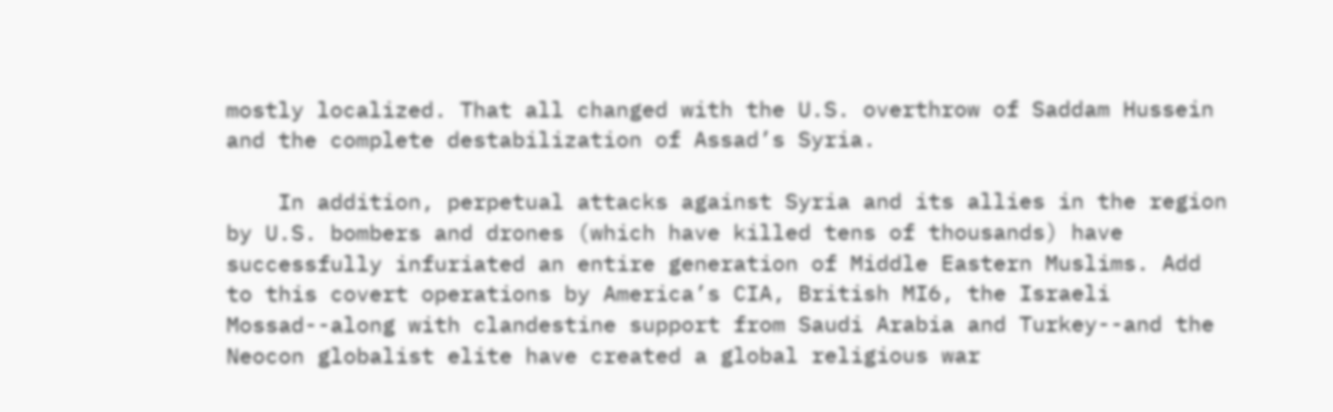mostly localized. That all changed with the U.S. overthrow of Saddam Hussein and the complete destabilization of Assad’s Syria.

    In addition, perpetual attacks against Syria and its allies in the region by U.S. bombers and drones (which have killed tens of thousands) have successfully infuriated an entire generation of Middle Eastern Muslims. Add to this covert operations by America’s CIA, British MI6, the Israeli Mossad--along with clandestine support from Saudi Arabia and Turkey--and the Neocon globalist elite have created a global religious war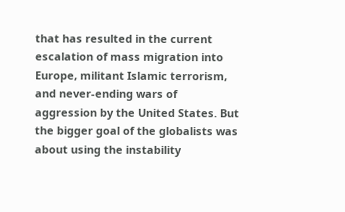that has resulted in the current escalation of mass migration into Europe, militant Islamic terrorism, and never-ending wars of aggression by the United States. But the bigger goal of the globalists was about using the instability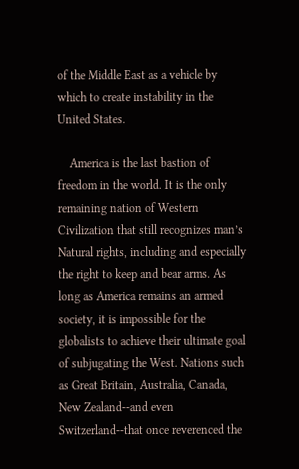of the Middle East as a vehicle by which to create instability in the United States.

    America is the last bastion of freedom in the world. It is the only remaining nation of Western Civilization that still recognizes man’s Natural rights, including and especially the right to keep and bear arms. As long as America remains an armed society, it is impossible for the globalists to achieve their ultimate goal of subjugating the West. Nations such as Great Britain, Australia, Canada, New Zealand--and even Switzerland--that once reverenced the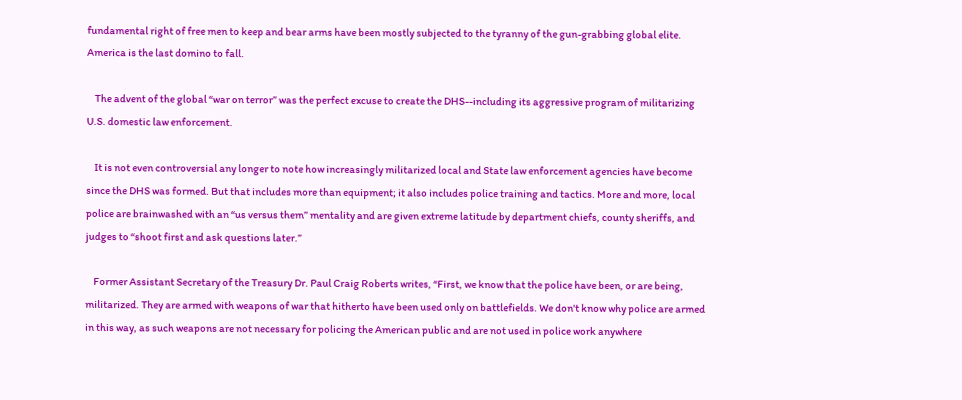fundamental right of free men to keep and bear arms have been mostly subjected to the tyranny of the gun-grabbing global elite. America is the last domino to fall.

    The advent of the global “war on terror” was the perfect excuse to create the DHS--including its aggressive program of militarizing U.S. domestic law enforcement.

    It is not even controversial any longer to note how increasingly militarized local and State law enforcement agencies have become since the DHS was formed. But that includes more than equipment; it also includes police training and tactics. More and more, local police are brainwashed with an “us versus them” mentality and are given extreme latitude by department chiefs, county sheriffs, and judges to “shoot first and ask questions later.”

    Former Assistant Secretary of the Treasury Dr. Paul Craig Roberts writes, “First, we know that the police have been, or are being, militarized. They are armed with weapons of war that hitherto have been used only on battlefields. We don't know why police are armed in this way, as such weapons are not necessary for policing the American public and are not used in police work anywhere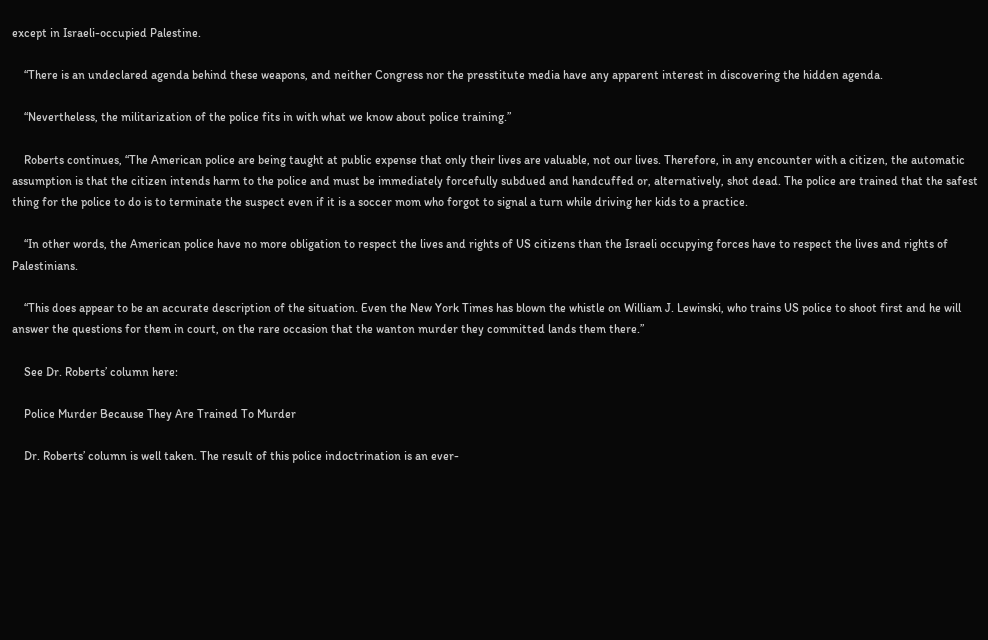except in Israeli-occupied Palestine.

    “There is an undeclared agenda behind these weapons, and neither Congress nor the presstitute media have any apparent interest in discovering the hidden agenda.

    “Nevertheless, the militarization of the police fits in with what we know about police training.”

    Roberts continues, “The American police are being taught at public expense that only their lives are valuable, not our lives. Therefore, in any encounter with a citizen, the automatic assumption is that the citizen intends harm to the police and must be immediately forcefully subdued and handcuffed or, alternatively, shot dead. The police are trained that the safest thing for the police to do is to terminate the suspect even if it is a soccer mom who forgot to signal a turn while driving her kids to a practice.

    “In other words, the American police have no more obligation to respect the lives and rights of US citizens than the Israeli occupying forces have to respect the lives and rights of Palestinians.

    “This does appear to be an accurate description of the situation. Even the New York Times has blown the whistle on William J. Lewinski, who trains US police to shoot first and he will answer the questions for them in court, on the rare occasion that the wanton murder they committed lands them there.”

    See Dr. Roberts’ column here:

    Police Murder Because They Are Trained To Murder

    Dr. Roberts’ column is well taken. The result of this police indoctrination is an ever-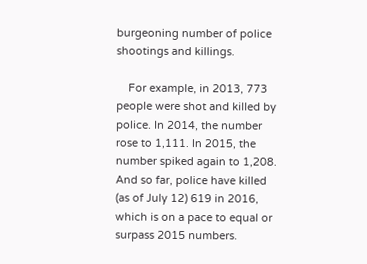burgeoning number of police shootings and killings.

    For example, in 2013, 773 people were shot and killed by police. In 2014, the number rose to 1,111. In 2015, the number spiked again to 1,208. And so far, police have killed (as of July 12) 619 in 2016, which is on a pace to equal or surpass 2015 numbers.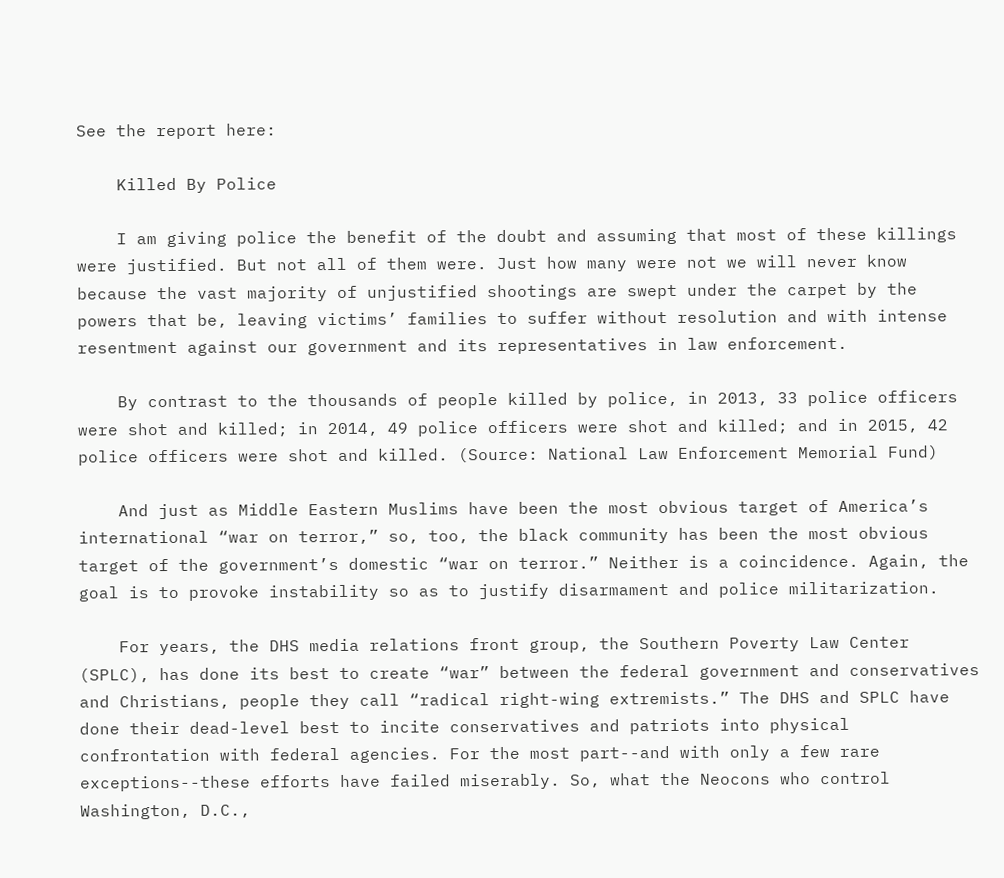See the report here:

    Killed By Police

    I am giving police the benefit of the doubt and assuming that most of these killings were justified. But not all of them were. Just how many were not we will never know because the vast majority of unjustified shootings are swept under the carpet by the powers that be, leaving victims’ families to suffer without resolution and with intense resentment against our government and its representatives in law enforcement.

    By contrast to the thousands of people killed by police, in 2013, 33 police officers were shot and killed; in 2014, 49 police officers were shot and killed; and in 2015, 42 police officers were shot and killed. (Source: National Law Enforcement Memorial Fund)

    And just as Middle Eastern Muslims have been the most obvious target of America’s international “war on terror,” so, too, the black community has been the most obvious target of the government’s domestic “war on terror.” Neither is a coincidence. Again, the goal is to provoke instability so as to justify disarmament and police militarization.

    For years, the DHS media relations front group, the Southern Poverty Law Center (SPLC), has done its best to create “war” between the federal government and conservatives and Christians, people they call “radical right-wing extremists.” The DHS and SPLC have done their dead-level best to incite conservatives and patriots into physical confrontation with federal agencies. For the most part--and with only a few rare exceptions--these efforts have failed miserably. So, what the Neocons who control Washington, D.C.,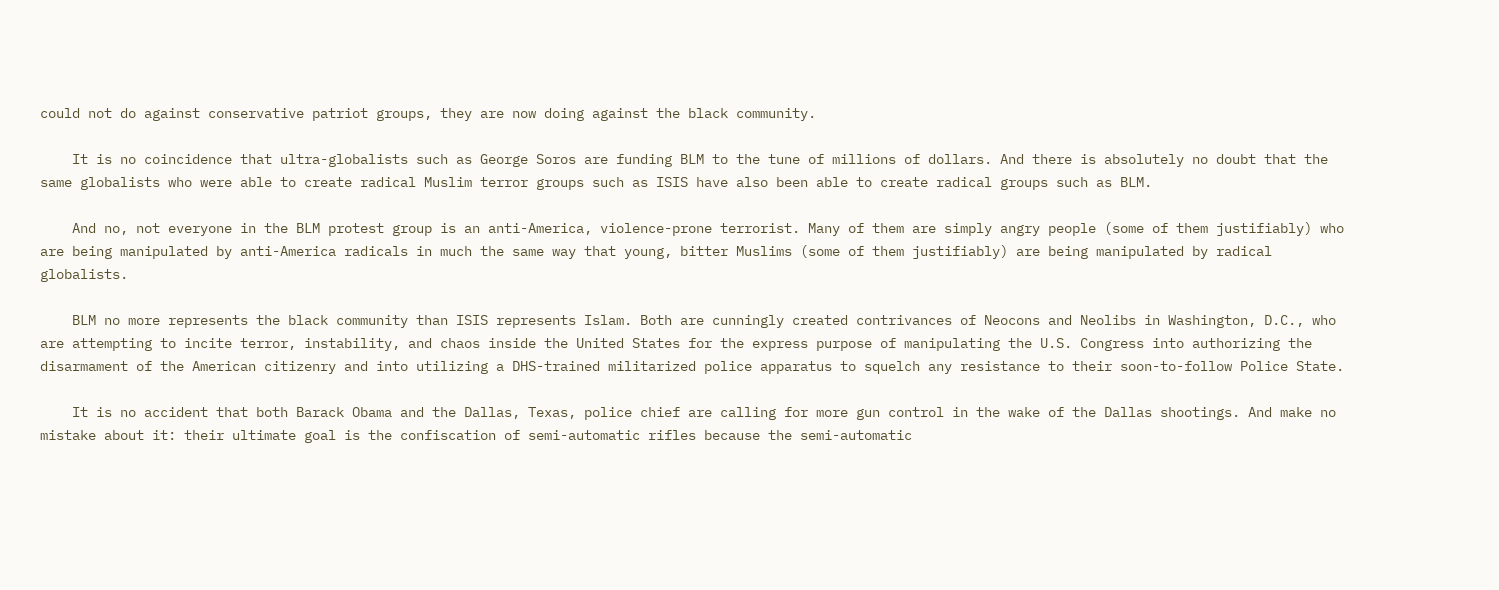could not do against conservative patriot groups, they are now doing against the black community.

    It is no coincidence that ultra-globalists such as George Soros are funding BLM to the tune of millions of dollars. And there is absolutely no doubt that the same globalists who were able to create radical Muslim terror groups such as ISIS have also been able to create radical groups such as BLM.

    And no, not everyone in the BLM protest group is an anti-America, violence-prone terrorist. Many of them are simply angry people (some of them justifiably) who are being manipulated by anti-America radicals in much the same way that young, bitter Muslims (some of them justifiably) are being manipulated by radical globalists.

    BLM no more represents the black community than ISIS represents Islam. Both are cunningly created contrivances of Neocons and Neolibs in Washington, D.C., who are attempting to incite terror, instability, and chaos inside the United States for the express purpose of manipulating the U.S. Congress into authorizing the disarmament of the American citizenry and into utilizing a DHS-trained militarized police apparatus to squelch any resistance to their soon-to-follow Police State.

    It is no accident that both Barack Obama and the Dallas, Texas, police chief are calling for more gun control in the wake of the Dallas shootings. And make no mistake about it: their ultimate goal is the confiscation of semi-automatic rifles because the semi-automatic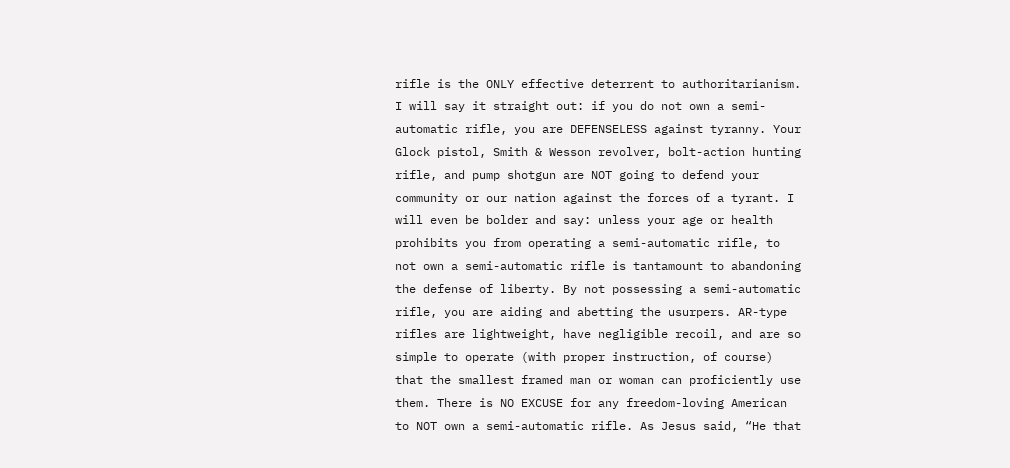rifle is the ONLY effective deterrent to authoritarianism. I will say it straight out: if you do not own a semi-automatic rifle, you are DEFENSELESS against tyranny. Your Glock pistol, Smith & Wesson revolver, bolt-action hunting rifle, and pump shotgun are NOT going to defend your community or our nation against the forces of a tyrant. I will even be bolder and say: unless your age or health prohibits you from operating a semi-automatic rifle, to not own a semi-automatic rifle is tantamount to abandoning the defense of liberty. By not possessing a semi-automatic rifle, you are aiding and abetting the usurpers. AR-type rifles are lightweight, have negligible recoil, and are so simple to operate (with proper instruction, of course) that the smallest framed man or woman can proficiently use them. There is NO EXCUSE for any freedom-loving American to NOT own a semi-automatic rifle. As Jesus said, “He that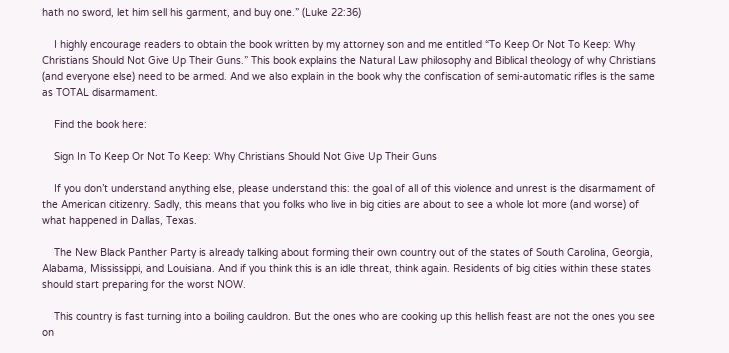hath no sword, let him sell his garment, and buy one.” (Luke 22:36)

    I highly encourage readers to obtain the book written by my attorney son and me entitled “To Keep Or Not To Keep: Why Christians Should Not Give Up Their Guns.” This book explains the Natural Law philosophy and Biblical theology of why Christians (and everyone else) need to be armed. And we also explain in the book why the confiscation of semi-automatic rifles is the same as TOTAL disarmament.

    Find the book here:

    Sign In To Keep Or Not To Keep: Why Christians Should Not Give Up Their Guns

    If you don’t understand anything else, please understand this: the goal of all of this violence and unrest is the disarmament of the American citizenry. Sadly, this means that you folks who live in big cities are about to see a whole lot more (and worse) of what happened in Dallas, Texas.

    The New Black Panther Party is already talking about forming their own country out of the states of South Carolina, Georgia, Alabama, Mississippi, and Louisiana. And if you think this is an idle threat, think again. Residents of big cities within these states should start preparing for the worst NOW.

    This country is fast turning into a boiling cauldron. But the ones who are cooking up this hellish feast are not the ones you see on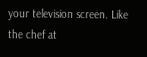your television screen. Like the chef at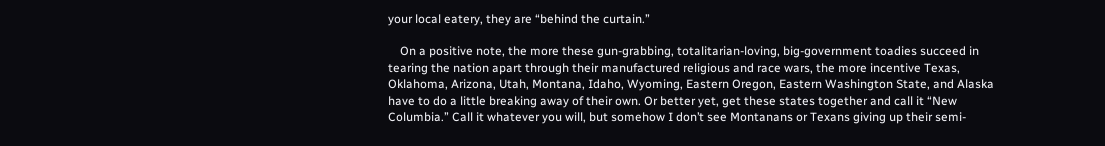your local eatery, they are “behind the curtain.”

    On a positive note, the more these gun-grabbing, totalitarian-loving, big-government toadies succeed in tearing the nation apart through their manufactured religious and race wars, the more incentive Texas, Oklahoma, Arizona, Utah, Montana, Idaho, Wyoming, Eastern Oregon, Eastern Washington State, and Alaska have to do a little breaking away of their own. Or better yet, get these states together and call it “New Columbia.” Call it whatever you will, but somehow I don’t see Montanans or Texans giving up their semi-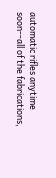automatic rifles anytime soon--all of the fabrications,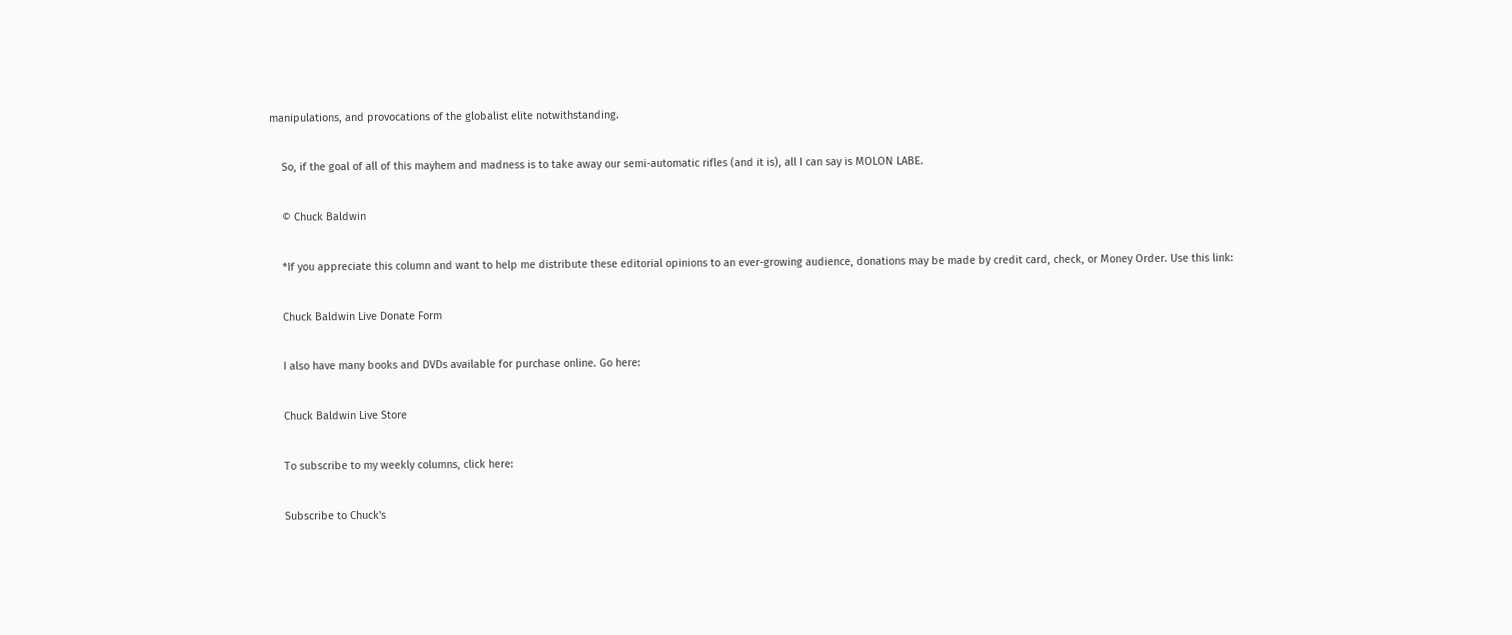manipulations, and provocations of the globalist elite notwithstanding.

    So, if the goal of all of this mayhem and madness is to take away our semi-automatic rifles (and it is), all I can say is MOLON LABE.

    © Chuck Baldwin

    *If you appreciate this column and want to help me distribute these editorial opinions to an ever-growing audience, donations may be made by credit card, check, or Money Order. Use this link:

    Chuck Baldwin Live Donate Form

    I also have many books and DVDs available for purchase online. Go here:

    Chuck Baldwin Live Store

    To subscribe to my weekly columns, click here:

    Subscribe to Chuck's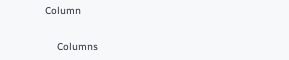Column


    Columns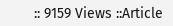:: 9159 Views ::Article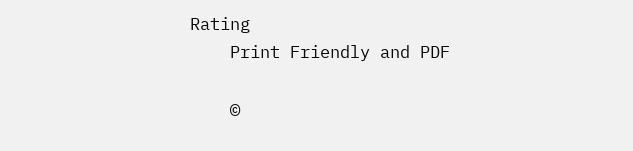Rating
    Print Friendly and PDF

    ©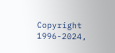Copyright 1996-2024,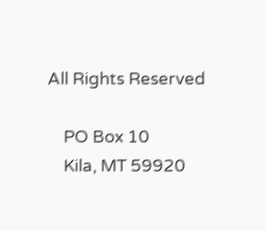All Rights Reserved

    PO Box 10
    Kila, MT 59920